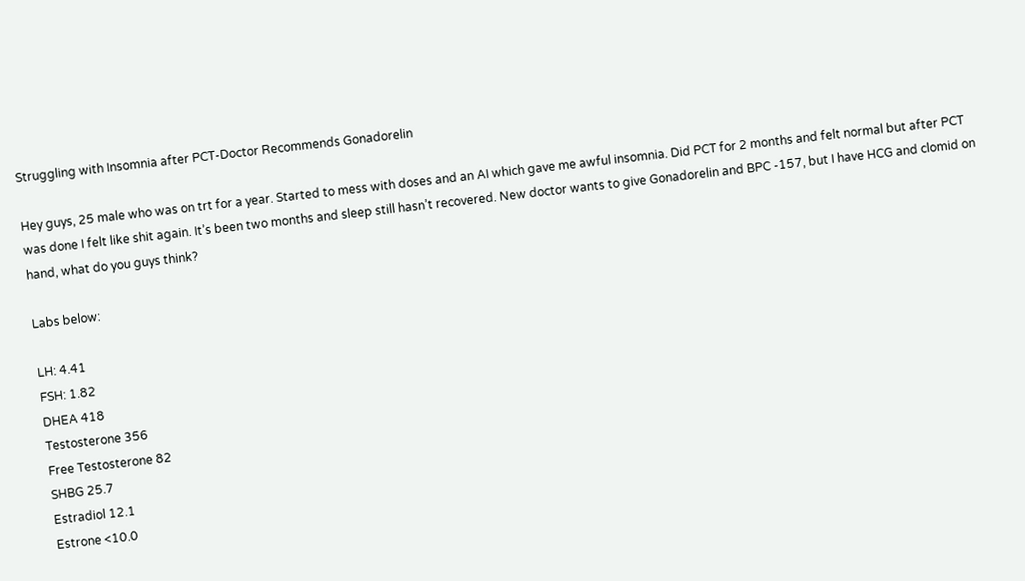Struggling with Insomnia after PCT-Doctor Recommends Gonadorelin

Hey guys, 25 male who was on trt for a year. Started to mess with doses and an AI which gave me awful insomnia. Did PCT for 2 months and felt normal but after PCT was done I felt like shit again. It’s been two months and sleep still hasn’t recovered. New doctor wants to give Gonadorelin and BPC -157, but I have HCG and clomid on hand, what do you guys think?

Labs below:

LH: 4.41
FSH: 1.82
DHEA 418
Testosterone 356
Free Testosterone 82
SHBG 25.7
Estradiol 12.1
Estrone <10.0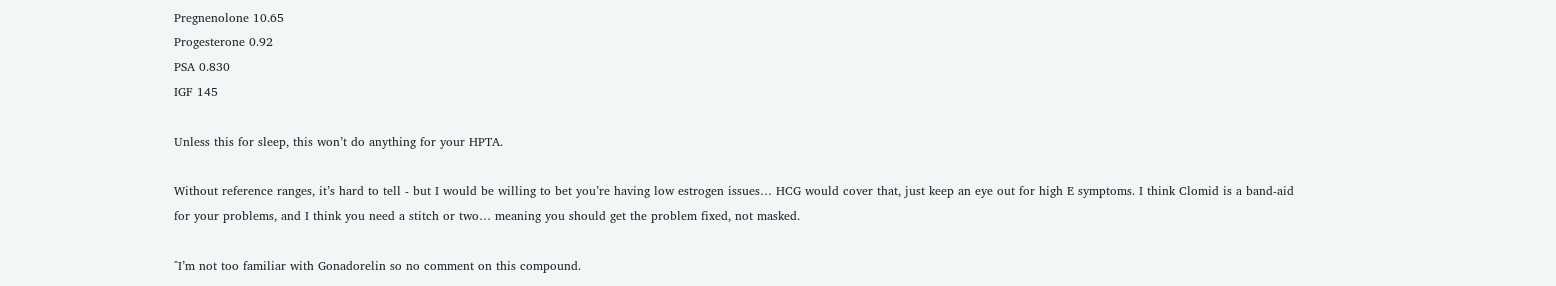Pregnenolone 10.65
Progesterone 0.92
PSA 0.830
IGF 145

Unless this for sleep, this won’t do anything for your HPTA.

Without reference ranges, it’s hard to tell - but I would be willing to bet you’re having low estrogen issues… HCG would cover that, just keep an eye out for high E symptoms. I think Clomid is a band-aid for your problems, and I think you need a stitch or two… meaning you should get the problem fixed, not masked.

^I’m not too familiar with Gonadorelin so no comment on this compound.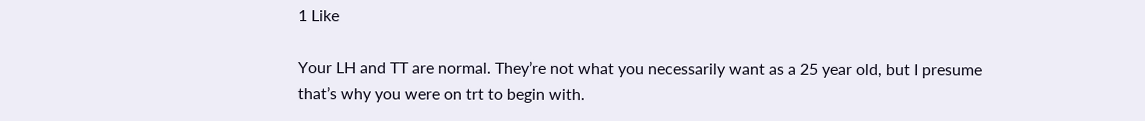1 Like

Your LH and TT are normal. They’re not what you necessarily want as a 25 year old, but I presume that’s why you were on trt to begin with.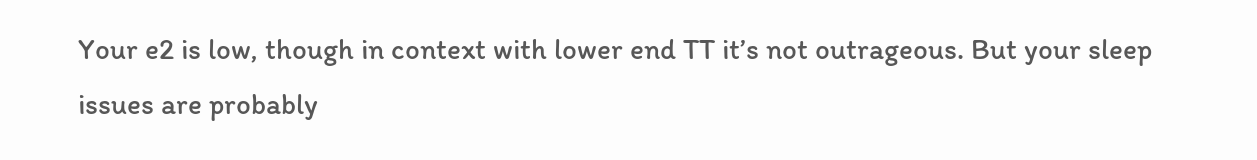Your e2 is low, though in context with lower end TT it’s not outrageous. But your sleep issues are probably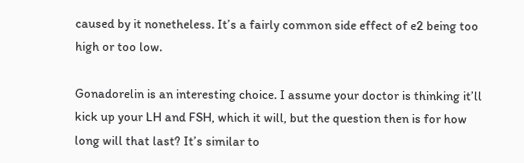caused by it nonetheless. It’s a fairly common side effect of e2 being too high or too low.

Gonadorelin is an interesting choice. I assume your doctor is thinking it’ll kick up your LH and FSH, which it will, but the question then is for how long will that last? It’s similar to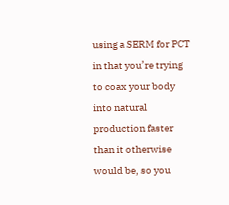using a SERM for PCT in that you’re trying to coax your body into natural production faster than it otherwise would be, so you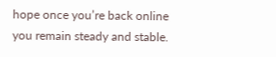hope once you’re back online you remain steady and stable.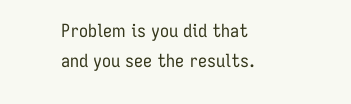Problem is you did that and you see the results.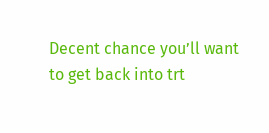Decent chance you’ll want to get back into trt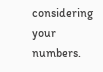considering your numbers.